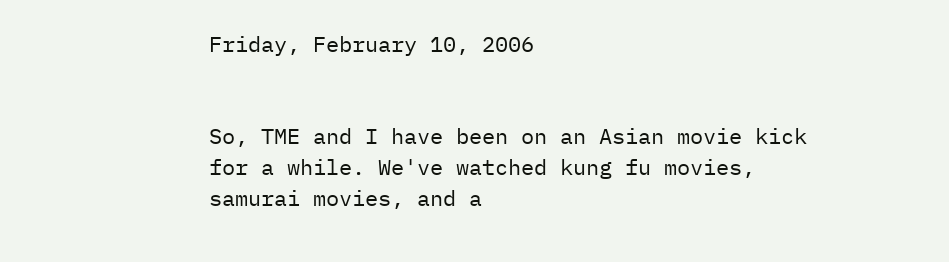Friday, February 10, 2006


So, TME and I have been on an Asian movie kick for a while. We've watched kung fu movies, samurai movies, and a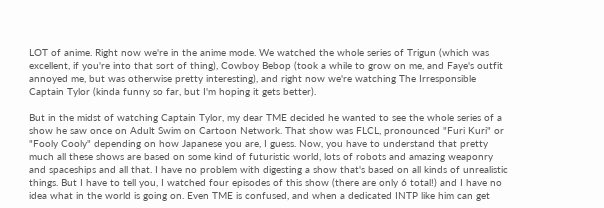LOT of anime. Right now we're in the anime mode. We watched the whole series of Trigun (which was excellent, if you're into that sort of thing), Cowboy Bebop (took a while to grow on me, and Faye's outfit annoyed me, but was otherwise pretty interesting), and right now we're watching The Irresponsible Captain Tylor (kinda funny so far, but I'm hoping it gets better).

But in the midst of watching Captain Tylor, my dear TME decided he wanted to see the whole series of a show he saw once on Adult Swim on Cartoon Network. That show was FLCL, pronounced "Furi Kuri" or "Fooly Cooly" depending on how Japanese you are, I guess. Now, you have to understand that pretty much all these shows are based on some kind of futuristic world, lots of robots and amazing weaponry and spaceships and all that. I have no problem with digesting a show that's based on all kinds of unrealistic things. But I have to tell you, I watched four episodes of this show (there are only 6 total!) and I have no idea what in the world is going on. Even TME is confused, and when a dedicated INTP like him can get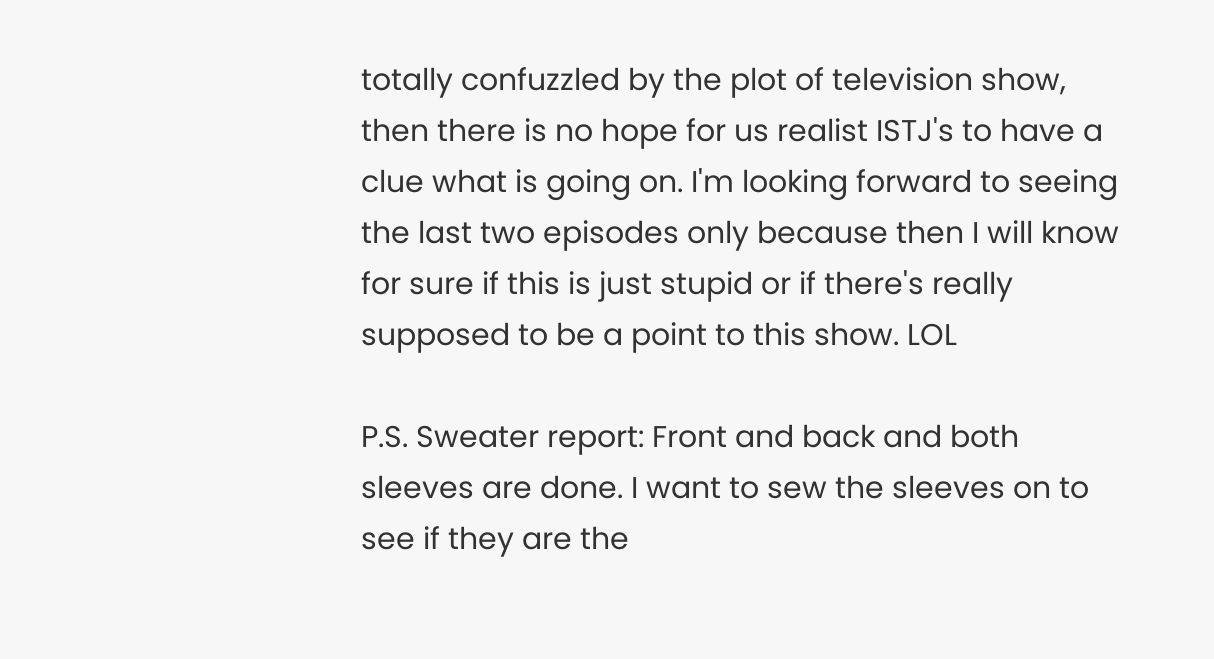totally confuzzled by the plot of television show, then there is no hope for us realist ISTJ's to have a clue what is going on. I'm looking forward to seeing the last two episodes only because then I will know for sure if this is just stupid or if there's really supposed to be a point to this show. LOL

P.S. Sweater report: Front and back and both sleeves are done. I want to sew the sleeves on to see if they are the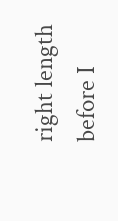right length before I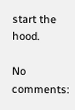start the hood.

No comments: